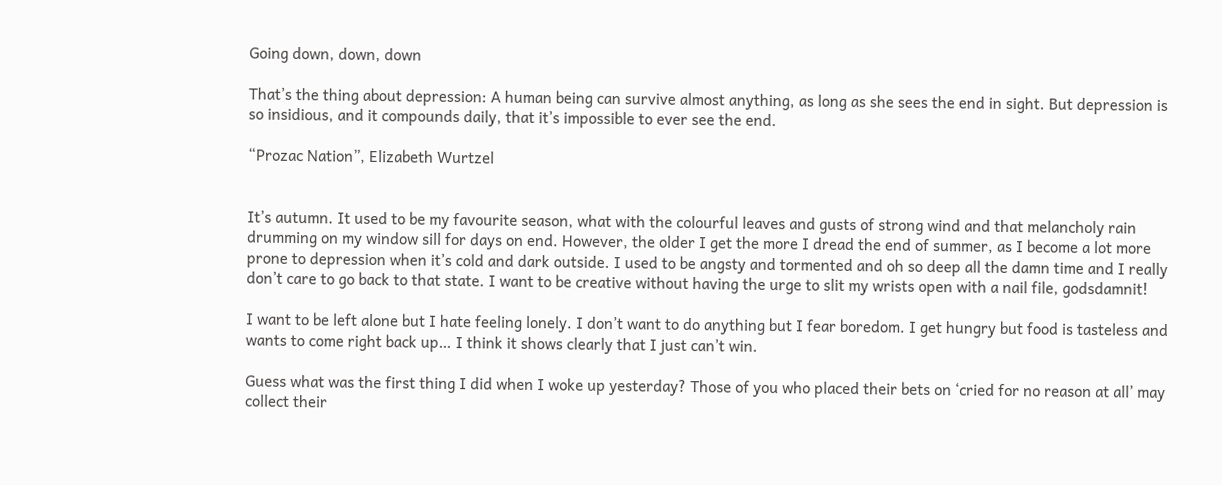Going down, down, down

That’s the thing about depression: A human being can survive almost anything, as long as she sees the end in sight. But depression is so insidious, and it compounds daily, that it’s impossible to ever see the end.

“Prozac Nation”, Elizabeth Wurtzel


It’s autumn. It used to be my favourite season, what with the colourful leaves and gusts of strong wind and that melancholy rain drumming on my window sill for days on end. However, the older I get the more I dread the end of summer, as I become a lot more prone to depression when it’s cold and dark outside. I used to be angsty and tormented and oh so deep all the damn time and I really don’t care to go back to that state. I want to be creative without having the urge to slit my wrists open with a nail file, godsdamnit!

I want to be left alone but I hate feeling lonely. I don’t want to do anything but I fear boredom. I get hungry but food is tasteless and wants to come right back up… I think it shows clearly that I just can’t win.

Guess what was the first thing I did when I woke up yesterday? Those of you who placed their bets on ‘cried for no reason at all’ may collect their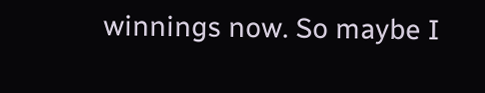winnings now. So maybe I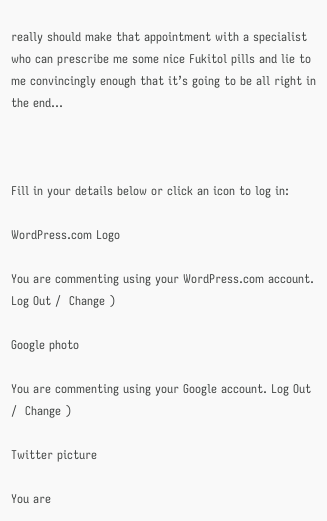really should make that appointment with a specialist who can prescribe me some nice Fukitol pills and lie to me convincingly enough that it’s going to be all right in the end…



Fill in your details below or click an icon to log in:

WordPress.com Logo

You are commenting using your WordPress.com account. Log Out /  Change )

Google photo

You are commenting using your Google account. Log Out /  Change )

Twitter picture

You are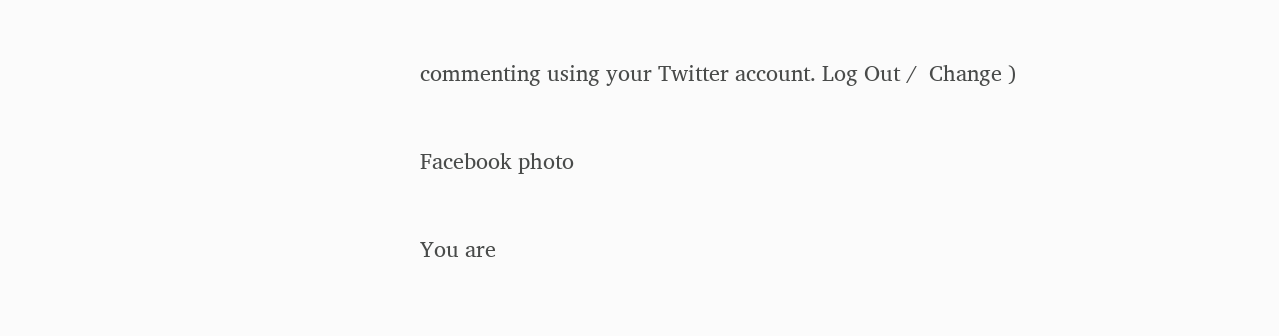commenting using your Twitter account. Log Out /  Change )

Facebook photo

You are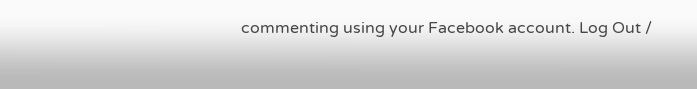commenting using your Facebook account. Log Out /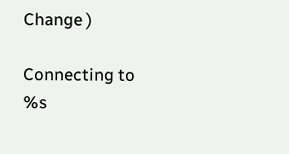Change )

Connecting to %s